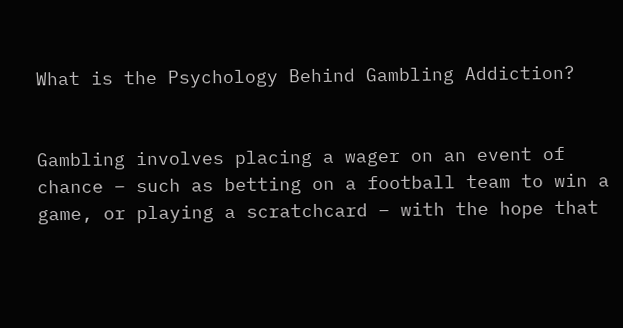What is the Psychology Behind Gambling Addiction?


Gambling involves placing a wager on an event of chance – such as betting on a football team to win a game, or playing a scratchcard – with the hope that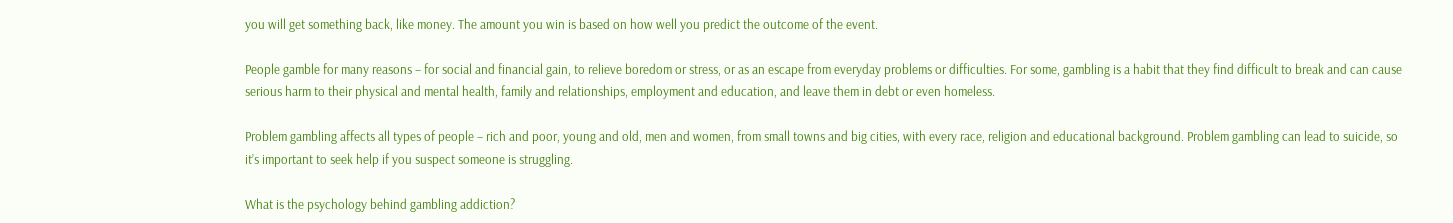you will get something back, like money. The amount you win is based on how well you predict the outcome of the event.

People gamble for many reasons – for social and financial gain, to relieve boredom or stress, or as an escape from everyday problems or difficulties. For some, gambling is a habit that they find difficult to break and can cause serious harm to their physical and mental health, family and relationships, employment and education, and leave them in debt or even homeless.

Problem gambling affects all types of people – rich and poor, young and old, men and women, from small towns and big cities, with every race, religion and educational background. Problem gambling can lead to suicide, so it’s important to seek help if you suspect someone is struggling.

What is the psychology behind gambling addiction?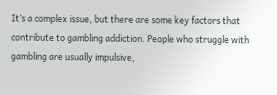It’s a complex issue, but there are some key factors that contribute to gambling addiction. People who struggle with gambling are usually impulsive,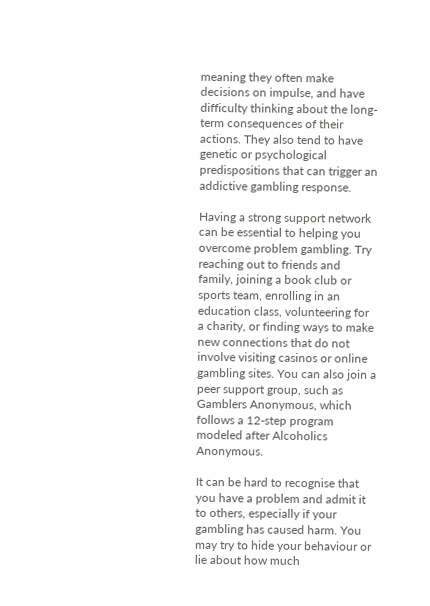meaning they often make decisions on impulse, and have difficulty thinking about the long-term consequences of their actions. They also tend to have genetic or psychological predispositions that can trigger an addictive gambling response.

Having a strong support network can be essential to helping you overcome problem gambling. Try reaching out to friends and family, joining a book club or sports team, enrolling in an education class, volunteering for a charity, or finding ways to make new connections that do not involve visiting casinos or online gambling sites. You can also join a peer support group, such as Gamblers Anonymous, which follows a 12-step program modeled after Alcoholics Anonymous.

It can be hard to recognise that you have a problem and admit it to others, especially if your gambling has caused harm. You may try to hide your behaviour or lie about how much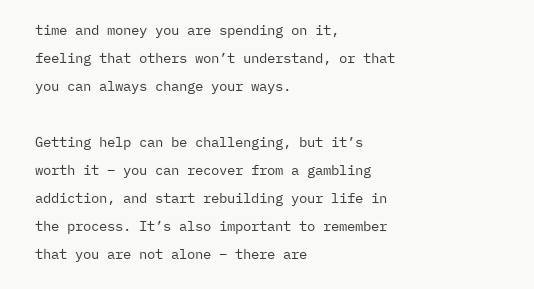time and money you are spending on it, feeling that others won’t understand, or that you can always change your ways.

Getting help can be challenging, but it’s worth it – you can recover from a gambling addiction, and start rebuilding your life in the process. It’s also important to remember that you are not alone – there are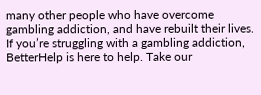many other people who have overcome gambling addiction, and have rebuilt their lives. If you’re struggling with a gambling addiction, BetterHelp is here to help. Take our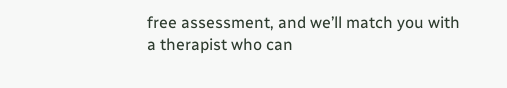free assessment, and we’ll match you with a therapist who can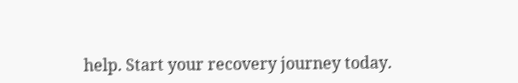help. Start your recovery journey today.